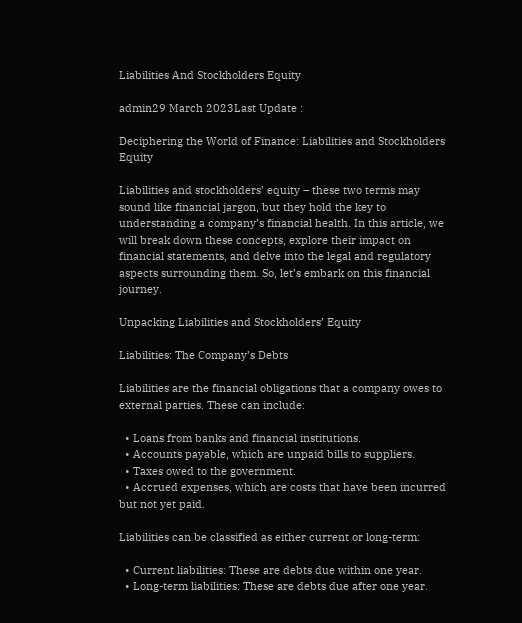Liabilities And Stockholders Equity

admin29 March 2023Last Update :

Deciphering the World of Finance: Liabilities and Stockholders Equity

Liabilities and stockholders’ equity – these two terms may sound like financial jargon, but they hold the key to understanding a company’s financial health. In this article, we will break down these concepts, explore their impact on financial statements, and delve into the legal and regulatory aspects surrounding them. So, let’s embark on this financial journey.

Unpacking Liabilities and Stockholders’ Equity

Liabilities: The Company’s Debts

Liabilities are the financial obligations that a company owes to external parties. These can include:

  • Loans from banks and financial institutions.
  • Accounts payable, which are unpaid bills to suppliers.
  • Taxes owed to the government.
  • Accrued expenses, which are costs that have been incurred but not yet paid.

Liabilities can be classified as either current or long-term:

  • Current liabilities: These are debts due within one year.
  • Long-term liabilities: These are debts due after one year.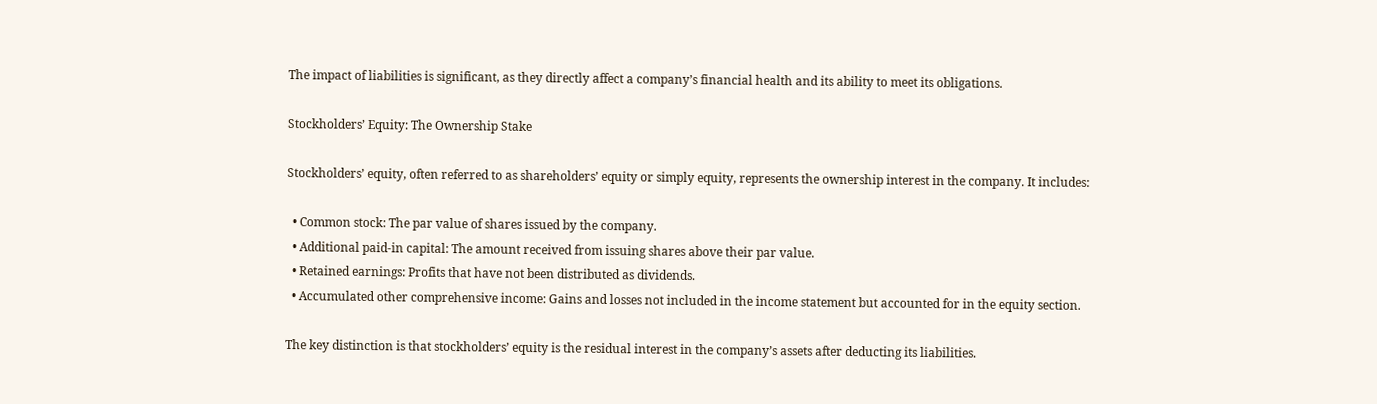The impact of liabilities is significant, as they directly affect a company’s financial health and its ability to meet its obligations.

Stockholders’ Equity: The Ownership Stake

Stockholders’ equity, often referred to as shareholders’ equity or simply equity, represents the ownership interest in the company. It includes:

  • Common stock: The par value of shares issued by the company.
  • Additional paid-in capital: The amount received from issuing shares above their par value.
  • Retained earnings: Profits that have not been distributed as dividends.
  • Accumulated other comprehensive income: Gains and losses not included in the income statement but accounted for in the equity section.

The key distinction is that stockholders’ equity is the residual interest in the company’s assets after deducting its liabilities.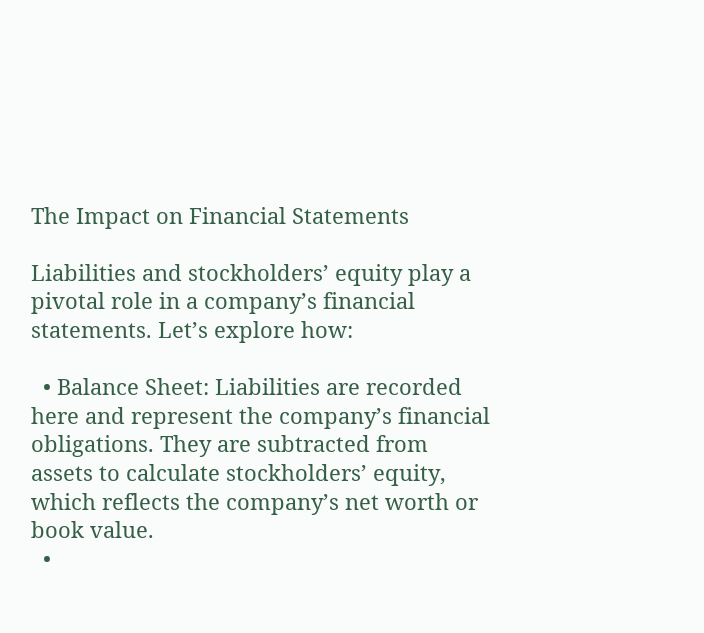The Impact on Financial Statements

Liabilities and stockholders’ equity play a pivotal role in a company’s financial statements. Let’s explore how:

  • Balance Sheet: Liabilities are recorded here and represent the company’s financial obligations. They are subtracted from assets to calculate stockholders’ equity, which reflects the company’s net worth or book value.
  •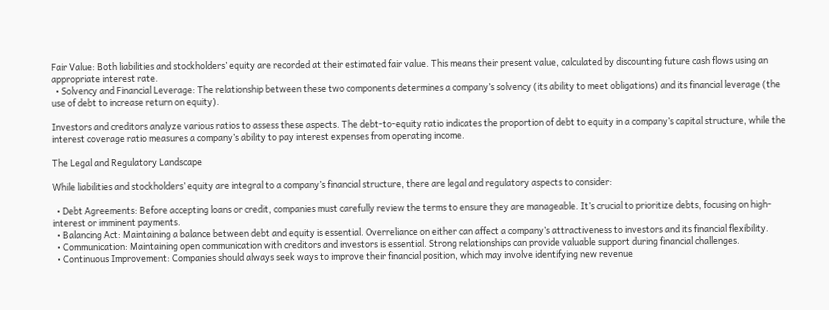Fair Value: Both liabilities and stockholders’ equity are recorded at their estimated fair value. This means their present value, calculated by discounting future cash flows using an appropriate interest rate.
  • Solvency and Financial Leverage: The relationship between these two components determines a company’s solvency (its ability to meet obligations) and its financial leverage (the use of debt to increase return on equity).

Investors and creditors analyze various ratios to assess these aspects. The debt-to-equity ratio indicates the proportion of debt to equity in a company’s capital structure, while the interest coverage ratio measures a company’s ability to pay interest expenses from operating income.

The Legal and Regulatory Landscape

While liabilities and stockholders’ equity are integral to a company’s financial structure, there are legal and regulatory aspects to consider:

  • Debt Agreements: Before accepting loans or credit, companies must carefully review the terms to ensure they are manageable. It’s crucial to prioritize debts, focusing on high-interest or imminent payments.
  • Balancing Act: Maintaining a balance between debt and equity is essential. Overreliance on either can affect a company’s attractiveness to investors and its financial flexibility.
  • Communication: Maintaining open communication with creditors and investors is essential. Strong relationships can provide valuable support during financial challenges.
  • Continuous Improvement: Companies should always seek ways to improve their financial position, which may involve identifying new revenue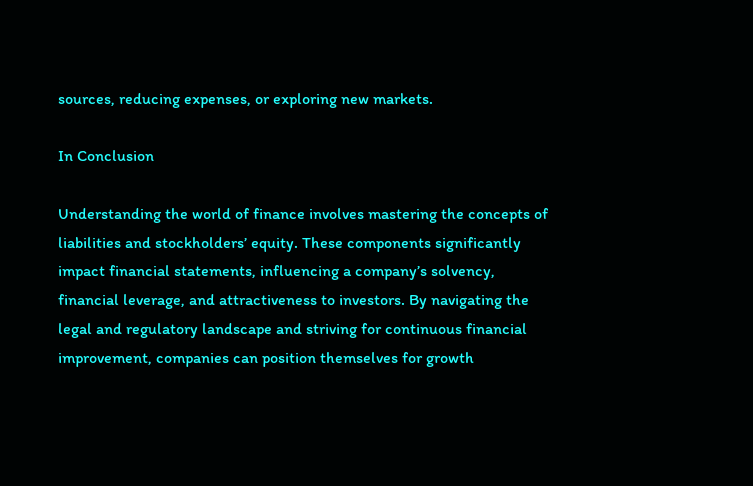sources, reducing expenses, or exploring new markets.

In Conclusion

Understanding the world of finance involves mastering the concepts of liabilities and stockholders’ equity. These components significantly impact financial statements, influencing a company’s solvency, financial leverage, and attractiveness to investors. By navigating the legal and regulatory landscape and striving for continuous financial improvement, companies can position themselves for growth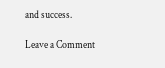and success.

Leave a Comment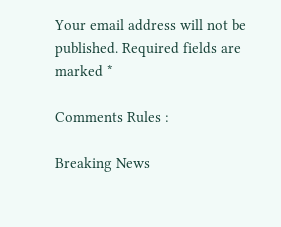Your email address will not be published. Required fields are marked *

Comments Rules :

Breaking News